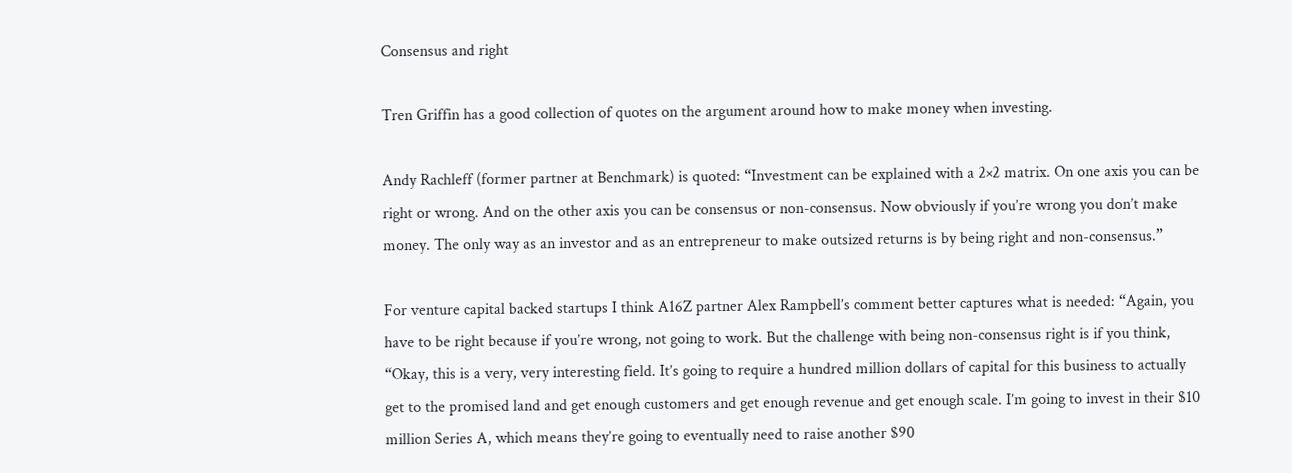Consensus and right

Tren Griffin has a good collection of quotes on the argument around how to make money when investing.

Andy Rachleff (former partner at Benchmark) is quoted: “Investment can be explained with a 2×2 matrix. On one axis you can be right or wrong. And on the other axis you can be consensus or non-consensus. Now obviously if you’re wrong you don’t make money. The only way as an investor and as an entrepreneur to make outsized returns is by being right and non-consensus.”

For venture capital backed startups I think A16Z partner Alex Rampbell’s comment better captures what is needed: “Again, you have to be right because if you’re wrong, not going to work. But the challenge with being non-consensus right is if you think, “Okay, this is a very, very interesting field. It’s going to require a hundred million dollars of capital for this business to actually get to the promised land and get enough customers and get enough revenue and get enough scale. I’m going to invest in their $10 million Series A, which means they’re going to eventually need to raise another $90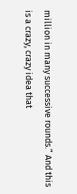million in many successive rounds.” And this is a crazy, crazy idea that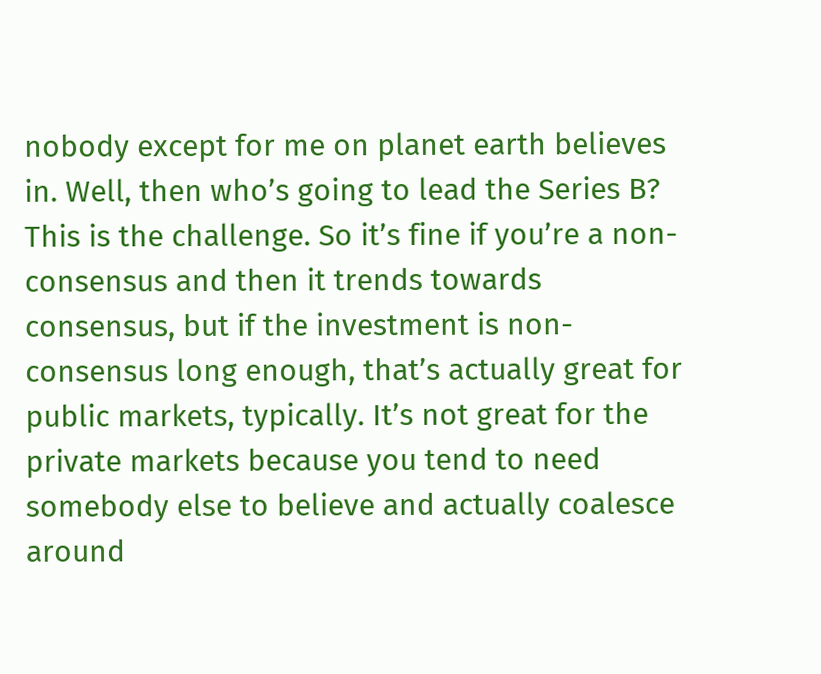nobody except for me on planet earth believes in. Well, then who’s going to lead the Series B? This is the challenge. So it’s fine if you’re a non-consensus and then it trends towards consensus, but if the investment is non-consensus long enough, that’s actually great for public markets, typically. It’s not great for the private markets because you tend to need somebody else to believe and actually coalesce around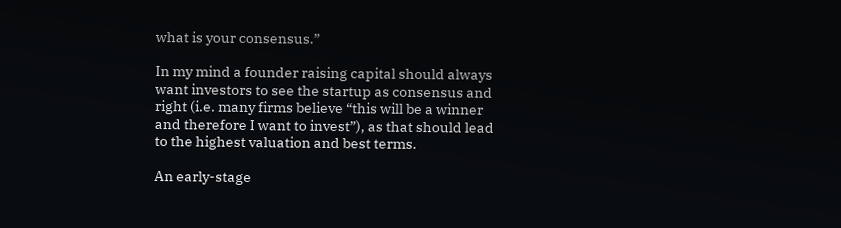what is your consensus.”

In my mind a founder raising capital should always want investors to see the startup as consensus and right (i.e. many firms believe “this will be a winner and therefore I want to invest”), as that should lead to the highest valuation and best terms.

An early-stage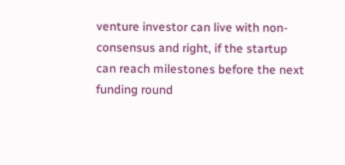venture investor can live with non-consensus and right, if the startup can reach milestones before the next funding round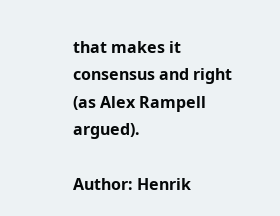that makes it consensus and right (as Alex Rampell argued).

Author: Henrik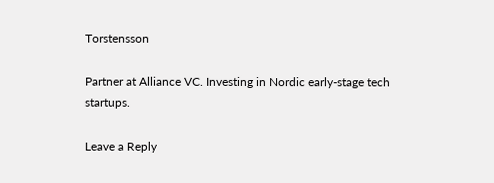Torstensson

Partner at Alliance VC. Investing in Nordic early-stage tech startups.

Leave a Reply